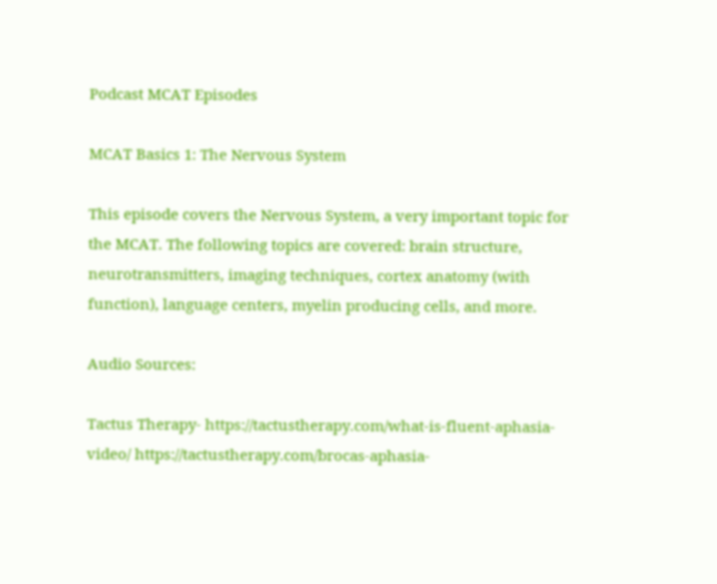Podcast MCAT Episodes

MCAT Basics 1: The Nervous System

This episode covers the Nervous System, a very important topic for the MCAT. The following topics are covered: brain structure, neurotransmitters, imaging techniques, cortex anatomy (with function), language centers, myelin producing cells, and more.

Audio Sources:

Tactus Therapy- https://tactustherapy.com/what-is-fluent-aphasia-video/ https://tactustherapy.com/brocas-aphasia-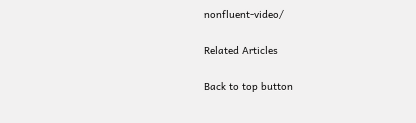nonfluent-video/

Related Articles

Back to top button